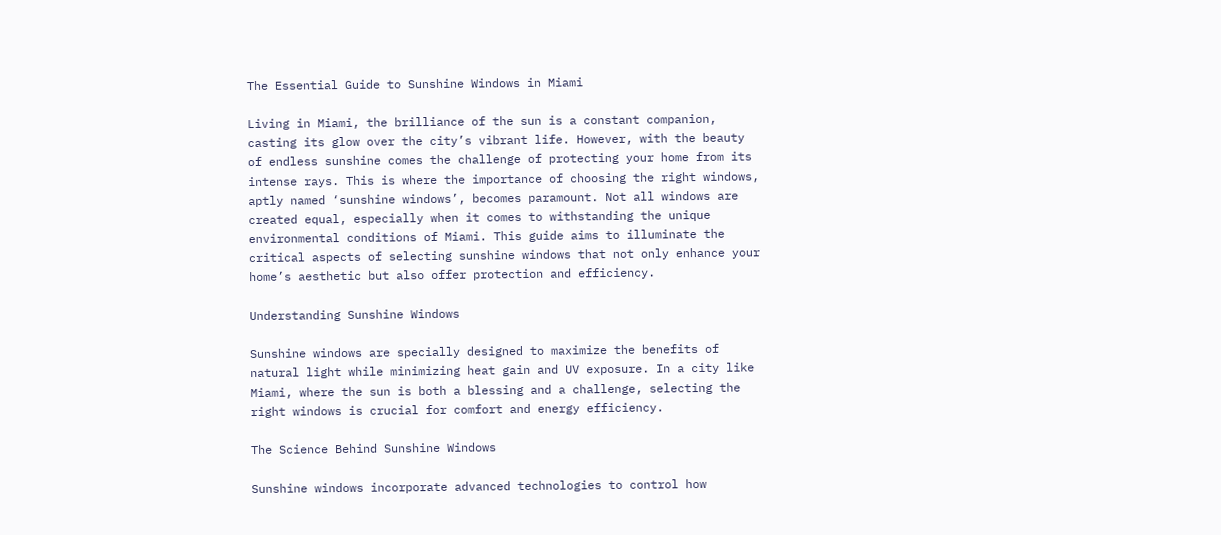The Essential Guide to Sunshine Windows in Miami

Living in Miami, the brilliance of the sun is a constant companion, casting its glow over the city’s vibrant life. However, with the beauty of endless sunshine comes the challenge of protecting your home from its intense rays. This is where the importance of choosing the right windows, aptly named ‘sunshine windows’, becomes paramount. Not all windows are created equal, especially when it comes to withstanding the unique environmental conditions of Miami. This guide aims to illuminate the critical aspects of selecting sunshine windows that not only enhance your home’s aesthetic but also offer protection and efficiency.

Understanding Sunshine Windows

Sunshine windows are specially designed to maximize the benefits of natural light while minimizing heat gain and UV exposure. In a city like Miami, where the sun is both a blessing and a challenge, selecting the right windows is crucial for comfort and energy efficiency.

The Science Behind Sunshine Windows

Sunshine windows incorporate advanced technologies to control how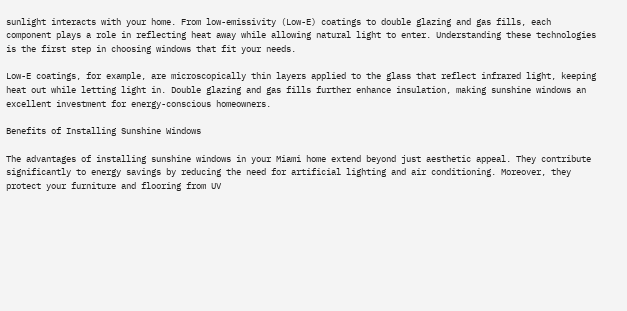sunlight interacts with your home. From low-emissivity (Low-E) coatings to double glazing and gas fills, each component plays a role in reflecting heat away while allowing natural light to enter. Understanding these technologies is the first step in choosing windows that fit your needs.

Low-E coatings, for example, are microscopically thin layers applied to the glass that reflect infrared light, keeping heat out while letting light in. Double glazing and gas fills further enhance insulation, making sunshine windows an excellent investment for energy-conscious homeowners.

Benefits of Installing Sunshine Windows

The advantages of installing sunshine windows in your Miami home extend beyond just aesthetic appeal. They contribute significantly to energy savings by reducing the need for artificial lighting and air conditioning. Moreover, they protect your furniture and flooring from UV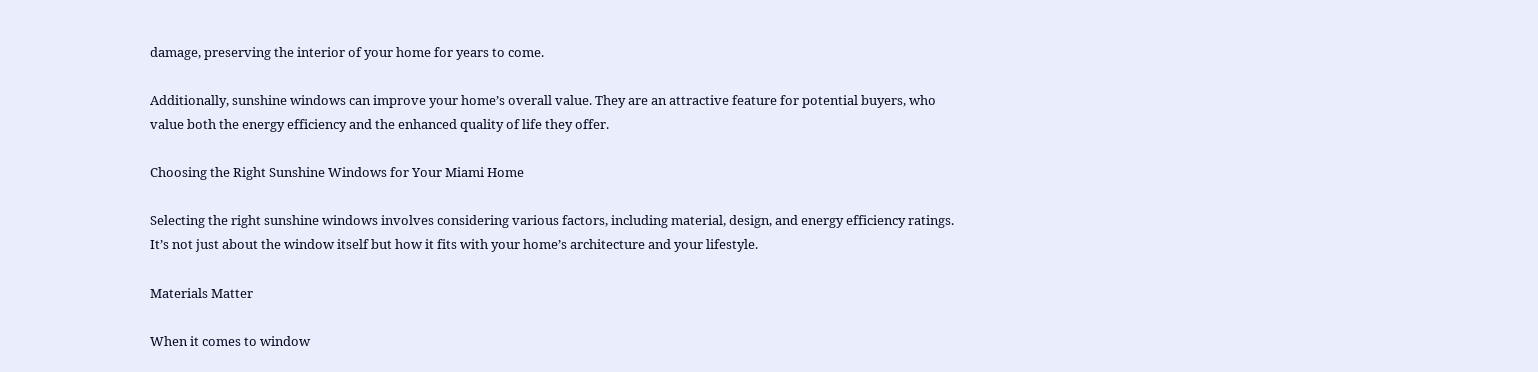damage, preserving the interior of your home for years to come.

Additionally, sunshine windows can improve your home’s overall value. They are an attractive feature for potential buyers, who value both the energy efficiency and the enhanced quality of life they offer.

Choosing the Right Sunshine Windows for Your Miami Home

Selecting the right sunshine windows involves considering various factors, including material, design, and energy efficiency ratings. It’s not just about the window itself but how it fits with your home’s architecture and your lifestyle.

Materials Matter

When it comes to window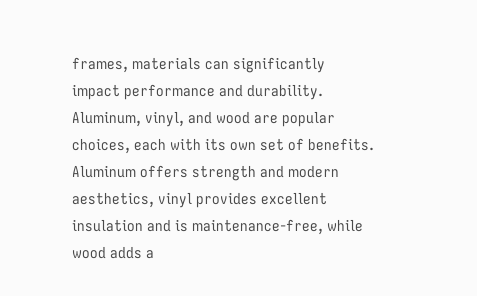frames, materials can significantly impact performance and durability. Aluminum, vinyl, and wood are popular choices, each with its own set of benefits. Aluminum offers strength and modern aesthetics, vinyl provides excellent insulation and is maintenance-free, while wood adds a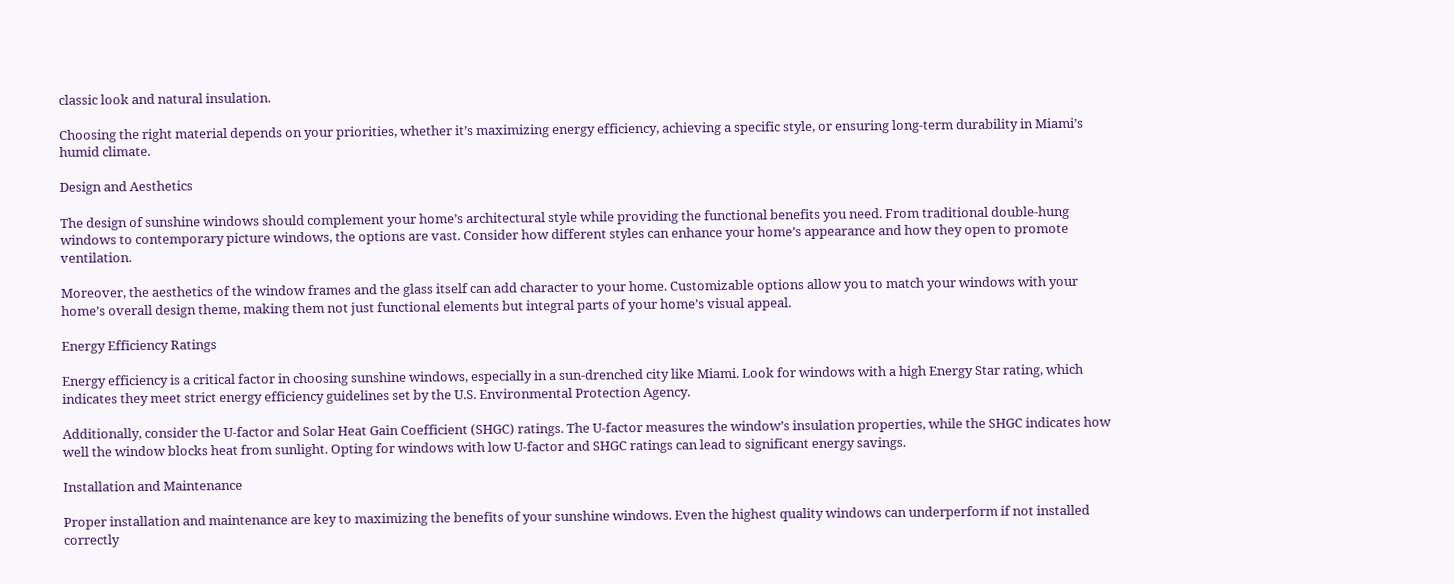classic look and natural insulation.

Choosing the right material depends on your priorities, whether it’s maximizing energy efficiency, achieving a specific style, or ensuring long-term durability in Miami’s humid climate.

Design and Aesthetics

The design of sunshine windows should complement your home’s architectural style while providing the functional benefits you need. From traditional double-hung windows to contemporary picture windows, the options are vast. Consider how different styles can enhance your home’s appearance and how they open to promote ventilation.

Moreover, the aesthetics of the window frames and the glass itself can add character to your home. Customizable options allow you to match your windows with your home’s overall design theme, making them not just functional elements but integral parts of your home’s visual appeal.

Energy Efficiency Ratings

Energy efficiency is a critical factor in choosing sunshine windows, especially in a sun-drenched city like Miami. Look for windows with a high Energy Star rating, which indicates they meet strict energy efficiency guidelines set by the U.S. Environmental Protection Agency.

Additionally, consider the U-factor and Solar Heat Gain Coefficient (SHGC) ratings. The U-factor measures the window’s insulation properties, while the SHGC indicates how well the window blocks heat from sunlight. Opting for windows with low U-factor and SHGC ratings can lead to significant energy savings.

Installation and Maintenance

Proper installation and maintenance are key to maximizing the benefits of your sunshine windows. Even the highest quality windows can underperform if not installed correctly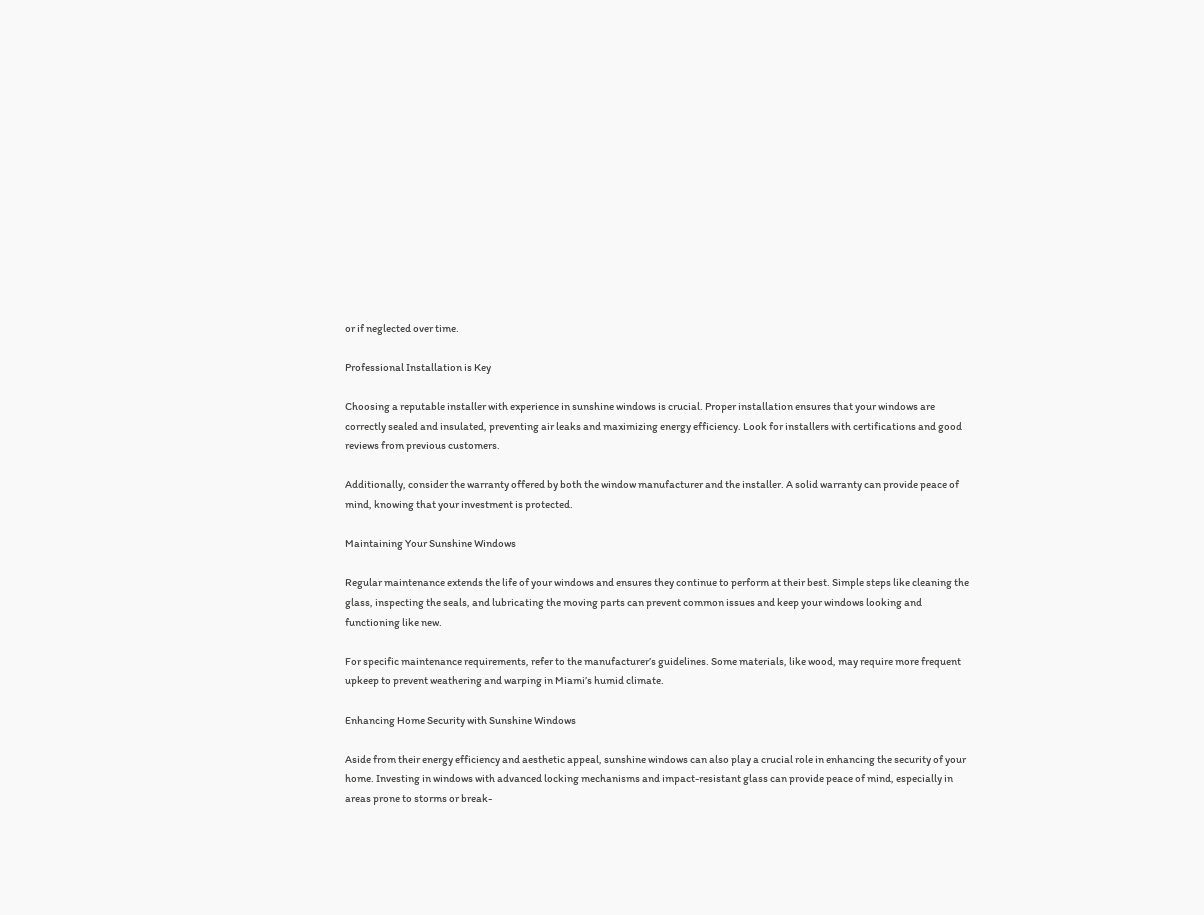or if neglected over time.

Professional Installation is Key

Choosing a reputable installer with experience in sunshine windows is crucial. Proper installation ensures that your windows are correctly sealed and insulated, preventing air leaks and maximizing energy efficiency. Look for installers with certifications and good reviews from previous customers.

Additionally, consider the warranty offered by both the window manufacturer and the installer. A solid warranty can provide peace of mind, knowing that your investment is protected.

Maintaining Your Sunshine Windows

Regular maintenance extends the life of your windows and ensures they continue to perform at their best. Simple steps like cleaning the glass, inspecting the seals, and lubricating the moving parts can prevent common issues and keep your windows looking and functioning like new.

For specific maintenance requirements, refer to the manufacturer’s guidelines. Some materials, like wood, may require more frequent upkeep to prevent weathering and warping in Miami’s humid climate.

Enhancing Home Security with Sunshine Windows

Aside from their energy efficiency and aesthetic appeal, sunshine windows can also play a crucial role in enhancing the security of your home. Investing in windows with advanced locking mechanisms and impact-resistant glass can provide peace of mind, especially in areas prone to storms or break-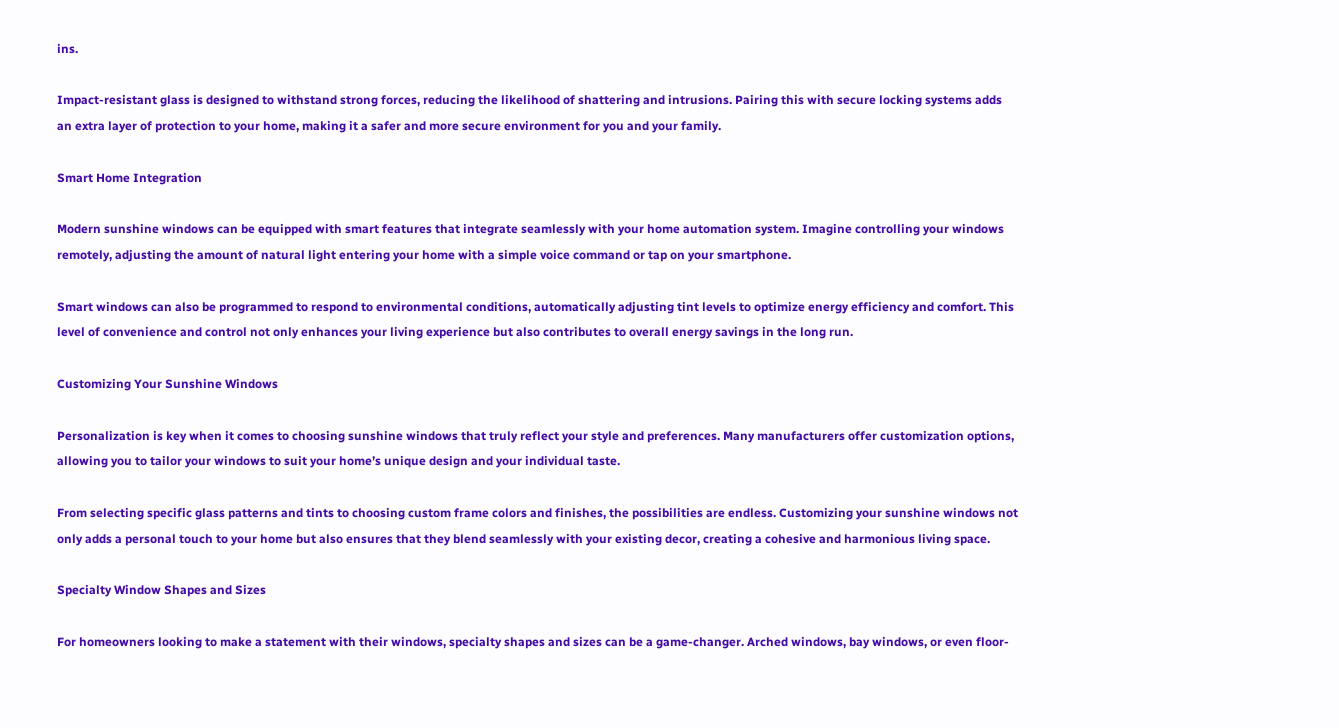ins.

Impact-resistant glass is designed to withstand strong forces, reducing the likelihood of shattering and intrusions. Pairing this with secure locking systems adds an extra layer of protection to your home, making it a safer and more secure environment for you and your family.

Smart Home Integration

Modern sunshine windows can be equipped with smart features that integrate seamlessly with your home automation system. Imagine controlling your windows remotely, adjusting the amount of natural light entering your home with a simple voice command or tap on your smartphone.

Smart windows can also be programmed to respond to environmental conditions, automatically adjusting tint levels to optimize energy efficiency and comfort. This level of convenience and control not only enhances your living experience but also contributes to overall energy savings in the long run.

Customizing Your Sunshine Windows

Personalization is key when it comes to choosing sunshine windows that truly reflect your style and preferences. Many manufacturers offer customization options, allowing you to tailor your windows to suit your home’s unique design and your individual taste.

From selecting specific glass patterns and tints to choosing custom frame colors and finishes, the possibilities are endless. Customizing your sunshine windows not only adds a personal touch to your home but also ensures that they blend seamlessly with your existing decor, creating a cohesive and harmonious living space.

Specialty Window Shapes and Sizes

For homeowners looking to make a statement with their windows, specialty shapes and sizes can be a game-changer. Arched windows, bay windows, or even floor-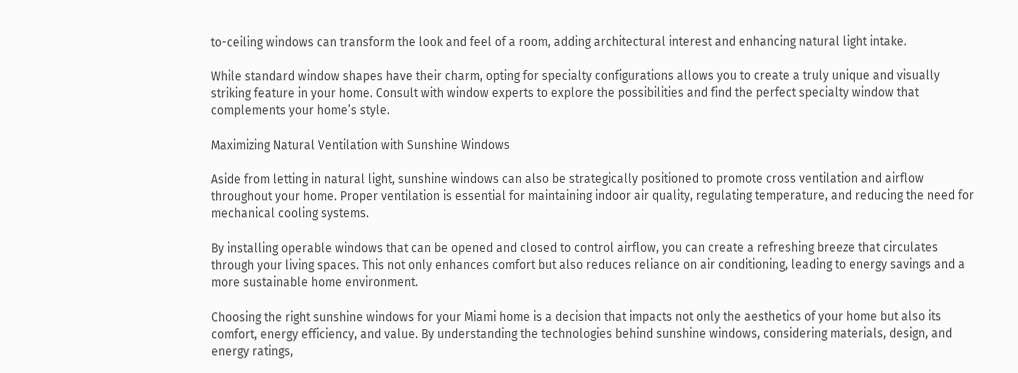to-ceiling windows can transform the look and feel of a room, adding architectural interest and enhancing natural light intake.

While standard window shapes have their charm, opting for specialty configurations allows you to create a truly unique and visually striking feature in your home. Consult with window experts to explore the possibilities and find the perfect specialty window that complements your home’s style.

Maximizing Natural Ventilation with Sunshine Windows

Aside from letting in natural light, sunshine windows can also be strategically positioned to promote cross ventilation and airflow throughout your home. Proper ventilation is essential for maintaining indoor air quality, regulating temperature, and reducing the need for mechanical cooling systems.

By installing operable windows that can be opened and closed to control airflow, you can create a refreshing breeze that circulates through your living spaces. This not only enhances comfort but also reduces reliance on air conditioning, leading to energy savings and a more sustainable home environment.

Choosing the right sunshine windows for your Miami home is a decision that impacts not only the aesthetics of your home but also its comfort, energy efficiency, and value. By understanding the technologies behind sunshine windows, considering materials, design, and energy ratings,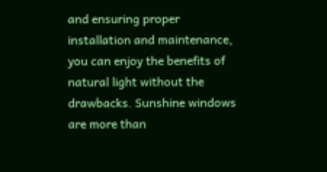and ensuring proper installation and maintenance, you can enjoy the benefits of natural light without the drawbacks. Sunshine windows are more than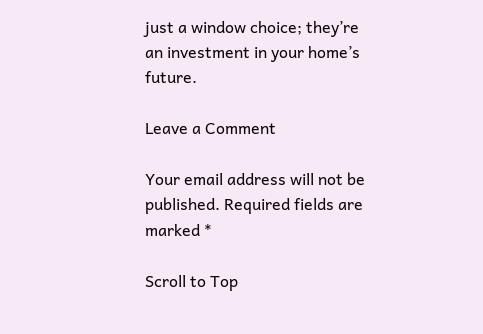just a window choice; they’re an investment in your home’s future.

Leave a Comment

Your email address will not be published. Required fields are marked *

Scroll to Top